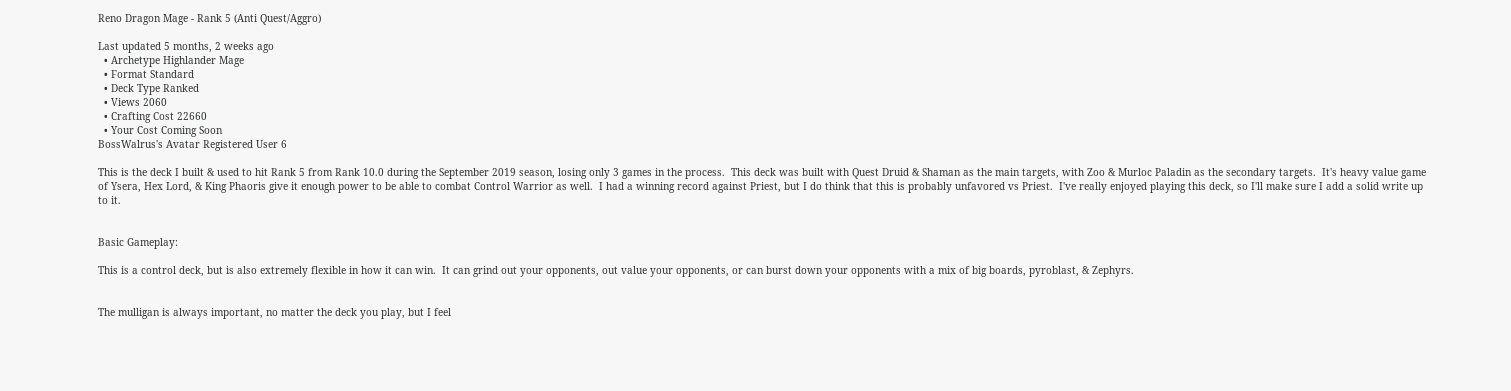Reno Dragon Mage - Rank 5 (Anti Quest/Aggro)

Last updated 5 months, 2 weeks ago
  • Archetype Highlander Mage
  • Format Standard
  • Deck Type Ranked
  • Views 2060
  • Crafting Cost 22660
  • Your Cost Coming Soon
BossWalrus's Avatar Registered User 6

This is the deck I built & used to hit Rank 5 from Rank 10.0 during the September 2019 season, losing only 3 games in the process.  This deck was built with Quest Druid & Shaman as the main targets, with Zoo & Murloc Paladin as the secondary targets.  It's heavy value game of Ysera, Hex Lord, & King Phaoris give it enough power to be able to combat Control Warrior as well.  I had a winning record against Priest, but I do think that this is probably unfavored vs Priest.  I've really enjoyed playing this deck, so I'll make sure I add a solid write up to it.


Basic Gameplay:

This is a control deck, but is also extremely flexible in how it can win.  It can grind out your opponents, out value your opponents, or can burst down your opponents with a mix of big boards, pyroblast, & Zephyrs.


The mulligan is always important, no matter the deck you play, but I feel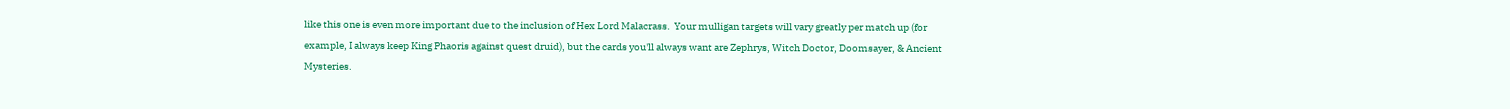like this one is even more important due to the inclusion of Hex Lord Malacrass.  Your mulligan targets will vary greatly per match up (for example, I always keep King Phaoris against quest druid), but the cards you'll always want are Zephrys, Witch Doctor, Doomsayer, & Ancient Mysteries.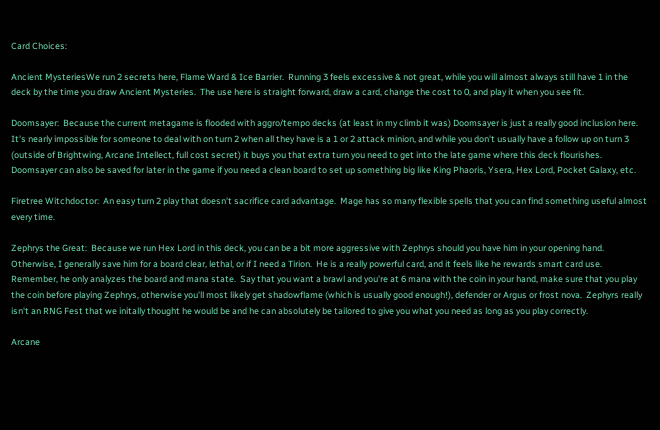Card Choices:

Ancient MysteriesWe run 2 secrets here, Flame Ward & Ice Barrier.  Running 3 feels excessive & not great, while you will almost always still have 1 in the deck by the time you draw Ancient Mysteries.  The use here is straight forward, draw a card, change the cost to 0, and play it when you see fit.

Doomsayer:  Because the current metagame is flooded with aggro/tempo decks (at least in my climb it was) Doomsayer is just a really good inclusion here.  It's nearly impossible for someone to deal with on turn 2 when all they have is a 1 or 2 attack minion, and while you don't usually have a follow up on turn 3 (outside of Brightwing, Arcane Intellect, full cost secret) it buys you that extra turn you need to get into the late game where this deck flourishes.  Doomsayer can also be saved for later in the game if you need a clean board to set up something big like King Phaoris, Ysera, Hex Lord, Pocket Galaxy, etc.

Firetree Witchdoctor:  An easy turn 2 play that doesn't sacrifice card advantage.  Mage has so many flexible spells that you can find something useful almost every time.

Zephrys the Great:  Because we run Hex Lord in this deck, you can be a bit more aggressive with Zephrys should you have him in your opening hand.  Otherwise, I generally save him for a board clear, lethal, or if I need a Tirion.  He is a really powerful card, and it feels like he rewards smart card use.  Remember, he only analyzes the board and mana state.  Say that you want a brawl and you're at 6 mana with the coin in your hand, make sure that you play the coin before playing Zephrys, otherwise you'll most likely get shadowflame (which is usually good enough!), defender or Argus or frost nova.  Zephyrs really isn't an RNG Fest that we initally thought he would be and he can absolutely be tailored to give you what you need as long as you play correctly.

Arcane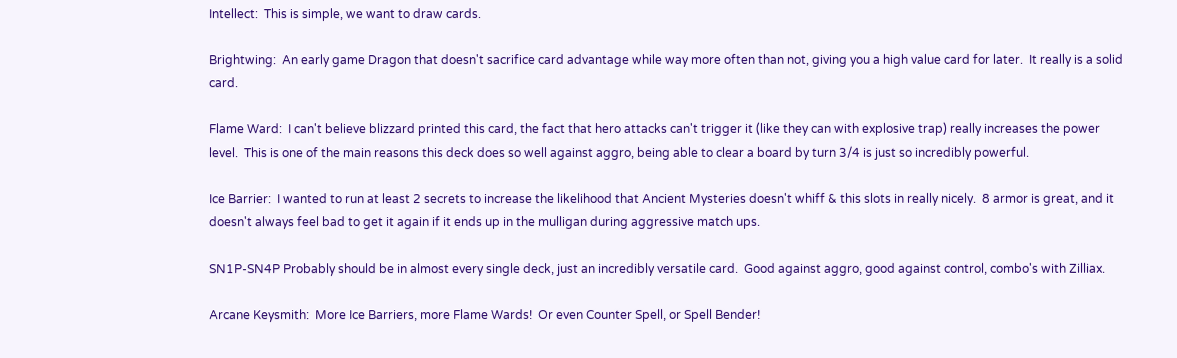Intellect:  This is simple, we want to draw cards.

Brightwing:  An early game Dragon that doesn't sacrifice card advantage while way more often than not, giving you a high value card for later.  It really is a solid card.

Flame Ward:  I can't believe blizzard printed this card, the fact that hero attacks can't trigger it (like they can with explosive trap) really increases the power level.  This is one of the main reasons this deck does so well against aggro, being able to clear a board by turn 3/4 is just so incredibly powerful.

Ice Barrier:  I wanted to run at least 2 secrets to increase the likelihood that Ancient Mysteries doesn't whiff & this slots in really nicely.  8 armor is great, and it doesn't always feel bad to get it again if it ends up in the mulligan during aggressive match ups.

SN1P-SN4P Probably should be in almost every single deck, just an incredibly versatile card.  Good against aggro, good against control, combo's with Zilliax.

Arcane Keysmith:  More Ice Barriers, more Flame Wards!  Or even Counter Spell, or Spell Bender!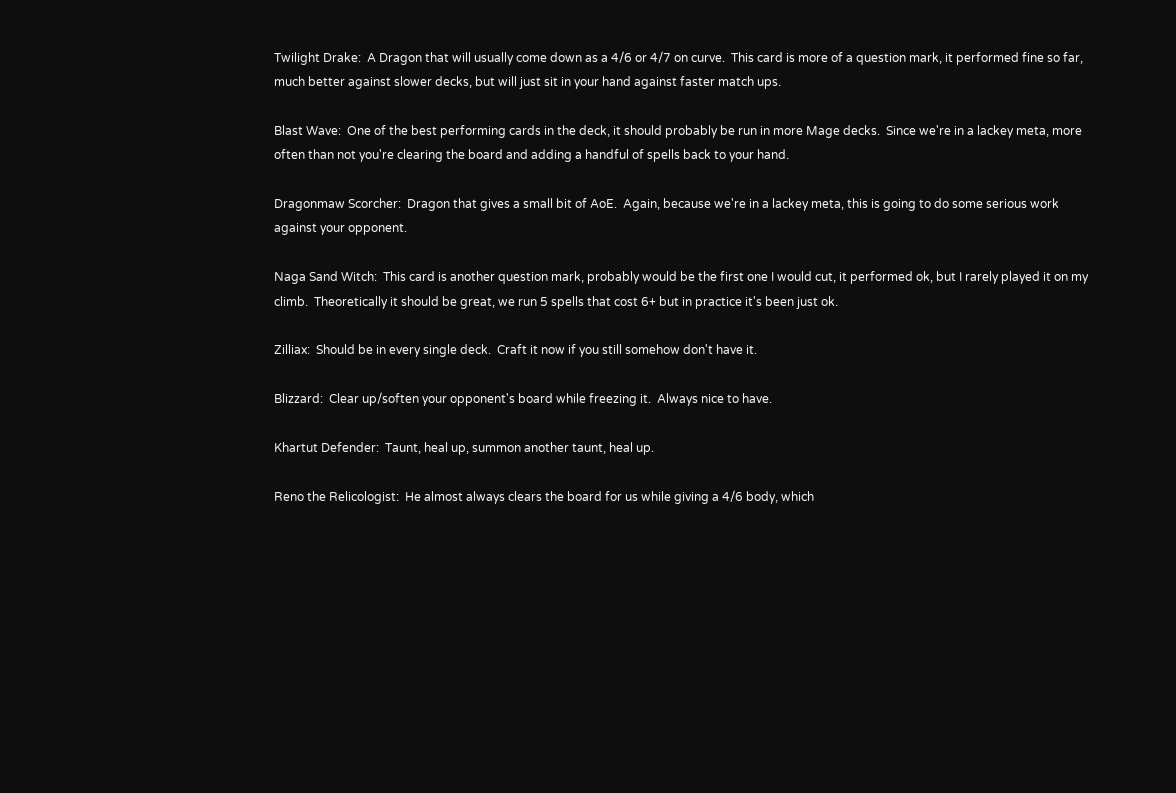Twilight Drake:  A Dragon that will usually come down as a 4/6 or 4/7 on curve.  This card is more of a question mark, it performed fine so far, much better against slower decks, but will just sit in your hand against faster match ups.

Blast Wave:  One of the best performing cards in the deck, it should probably be run in more Mage decks.  Since we're in a lackey meta, more often than not you're clearing the board and adding a handful of spells back to your hand.

Dragonmaw Scorcher:  Dragon that gives a small bit of AoE.  Again, because we're in a lackey meta, this is going to do some serious work against your opponent.

Naga Sand Witch:  This card is another question mark, probably would be the first one I would cut, it performed ok, but I rarely played it on my climb.  Theoretically it should be great, we run 5 spells that cost 6+ but in practice it's been just ok.

Zilliax:  Should be in every single deck.  Craft it now if you still somehow don't have it.

Blizzard:  Clear up/soften your opponent's board while freezing it.  Always nice to have.

Khartut Defender:  Taunt, heal up, summon another taunt, heal up.

Reno the Relicologist:  He almost always clears the board for us while giving a 4/6 body, which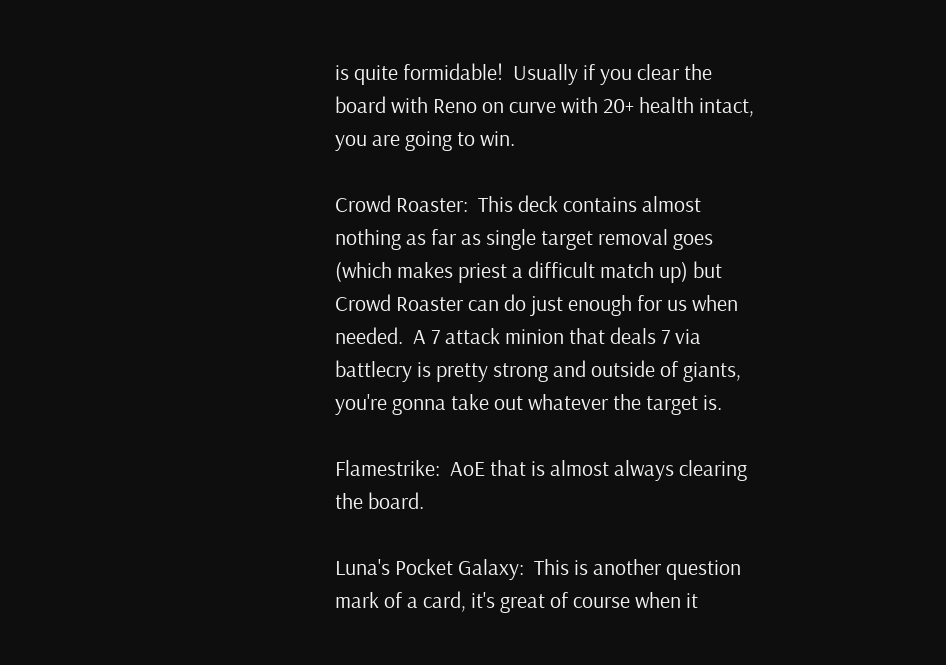is quite formidable!  Usually if you clear the board with Reno on curve with 20+ health intact, you are going to win.

Crowd Roaster:  This deck contains almost nothing as far as single target removal goes (which makes priest a difficult match up) but Crowd Roaster can do just enough for us when needed.  A 7 attack minion that deals 7 via battlecry is pretty strong and outside of giants, you're gonna take out whatever the target is.

Flamestrike:  AoE that is almost always clearing the board.

Luna's Pocket Galaxy:  This is another question mark of a card, it's great of course when it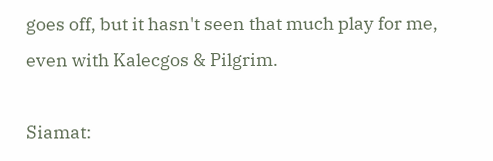goes off, but it hasn't seen that much play for me, even with Kalecgos & Pilgrim.

Siamat: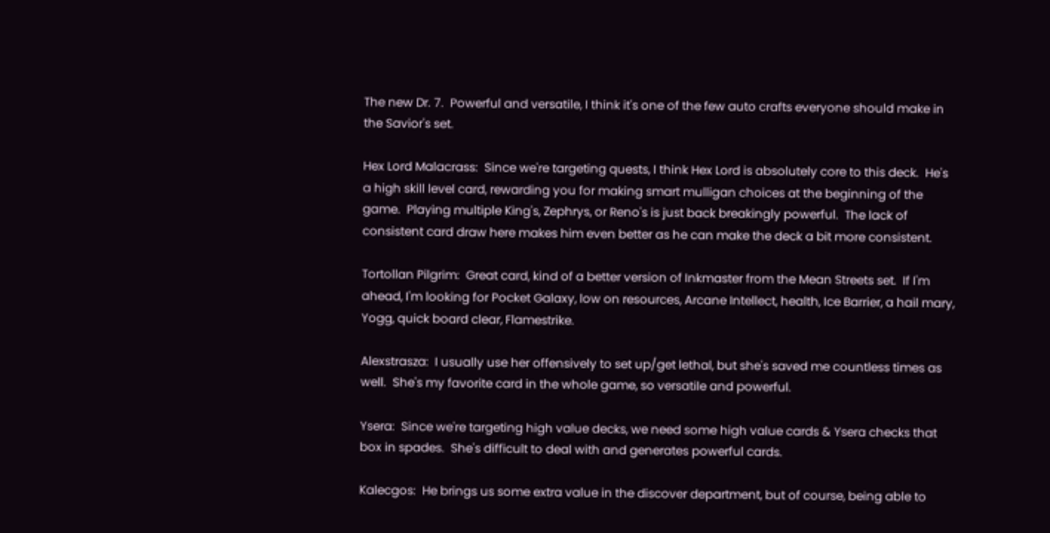The new Dr. 7.  Powerful and versatile, I think it's one of the few auto crafts everyone should make in the Savior's set.

Hex Lord Malacrass:  Since we're targeting quests, I think Hex Lord is absolutely core to this deck.  He's a high skill level card, rewarding you for making smart mulligan choices at the beginning of the game.  Playing multiple King's, Zephrys, or Reno's is just back breakingly powerful.  The lack of consistent card draw here makes him even better as he can make the deck a bit more consistent.

Tortollan Pilgrim:  Great card, kind of a better version of Inkmaster from the Mean Streets set.  If I'm ahead, I'm looking for Pocket Galaxy, low on resources, Arcane Intellect, health, Ice Barrier, a hail mary, Yogg, quick board clear, Flamestrike.

Alexstrasza:  I usually use her offensively to set up/get lethal, but she's saved me countless times as well.  She's my favorite card in the whole game, so versatile and powerful.

Ysera:  Since we're targeting high value decks, we need some high value cards & Ysera checks that box in spades.  She's difficult to deal with and generates powerful cards.

Kalecgos:  He brings us some extra value in the discover department, but of course, being able to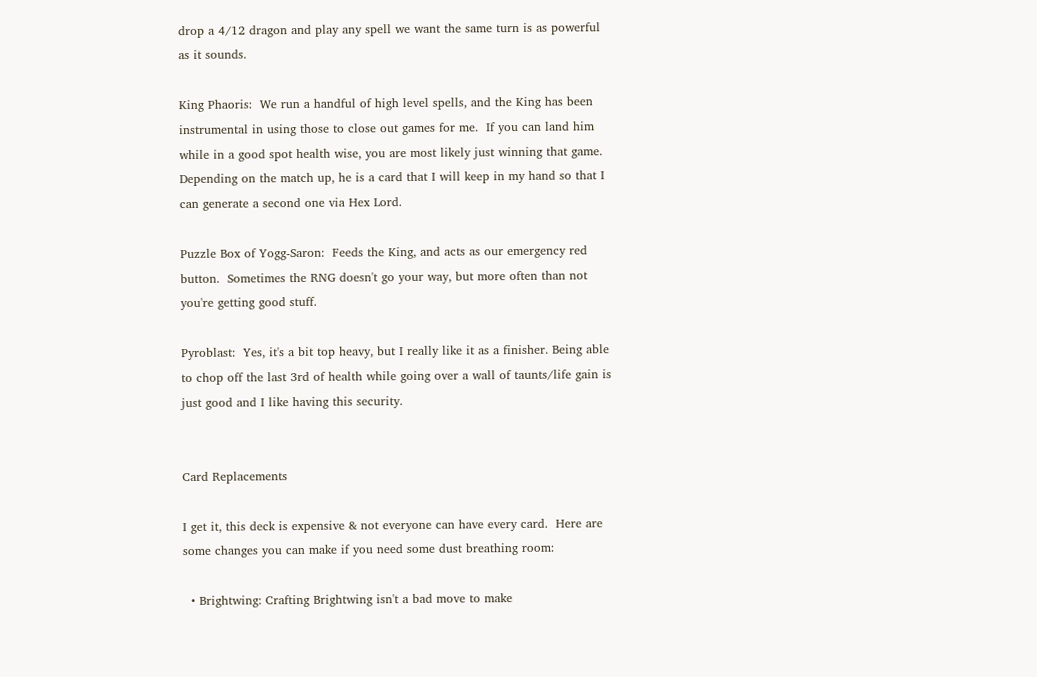drop a 4/12 dragon and play any spell we want the same turn is as powerful as it sounds.

King Phaoris:  We run a handful of high level spells, and the King has been instrumental in using those to close out games for me.  If you can land him while in a good spot health wise, you are most likely just winning that game.  Depending on the match up, he is a card that I will keep in my hand so that I can generate a second one via Hex Lord.

Puzzle Box of Yogg-Saron:  Feeds the King, and acts as our emergency red button.  Sometimes the RNG doesn't go your way, but more often than not you're getting good stuff.

Pyroblast:  Yes, it's a bit top heavy, but I really like it as a finisher. Being able to chop off the last 3rd of health while going over a wall of taunts/life gain is just good and I like having this security.


Card Replacements

I get it, this deck is expensive & not everyone can have every card.  Here are some changes you can make if you need some dust breathing room:

  • Brightwing: Crafting Brightwing isn't a bad move to make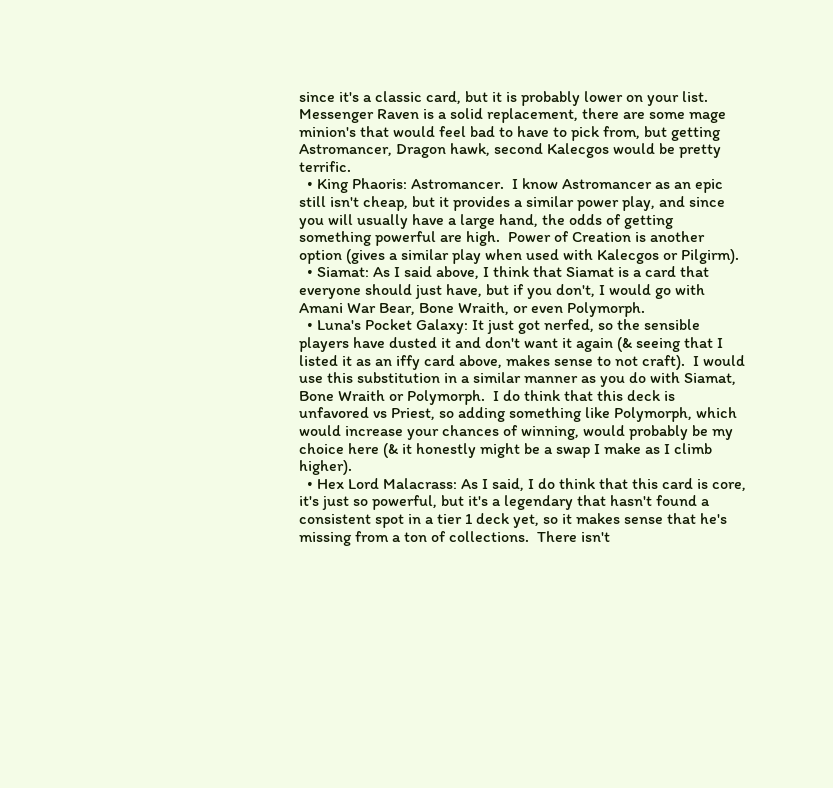since it's a classic card, but it is probably lower on your list. Messenger Raven is a solid replacement, there are some mage minion's that would feel bad to have to pick from, but getting Astromancer, Dragon hawk, second Kalecgos would be pretty terrific.
  • King Phaoris: Astromancer.  I know Astromancer as an epic still isn't cheap, but it provides a similar power play, and since you will usually have a large hand, the odds of getting something powerful are high.  Power of Creation is another option (gives a similar play when used with Kalecgos or Pilgirm).
  • Siamat: As I said above, I think that Siamat is a card that everyone should just have, but if you don't, I would go with Amani War Bear, Bone Wraith, or even Polymorph.
  • Luna's Pocket Galaxy: It just got nerfed, so the sensible players have dusted it and don't want it again (& seeing that I listed it as an iffy card above, makes sense to not craft).  I would use this substitution in a similar manner as you do with Siamat, Bone Wraith or Polymorph.  I do think that this deck is unfavored vs Priest, so adding something like Polymorph, which would increase your chances of winning, would probably be my choice here (& it honestly might be a swap I make as I climb higher).
  • Hex Lord Malacrass: As I said, I do think that this card is core, it's just so powerful, but it's a legendary that hasn't found a consistent spot in a tier 1 deck yet, so it makes sense that he's missing from a ton of collections.  There isn't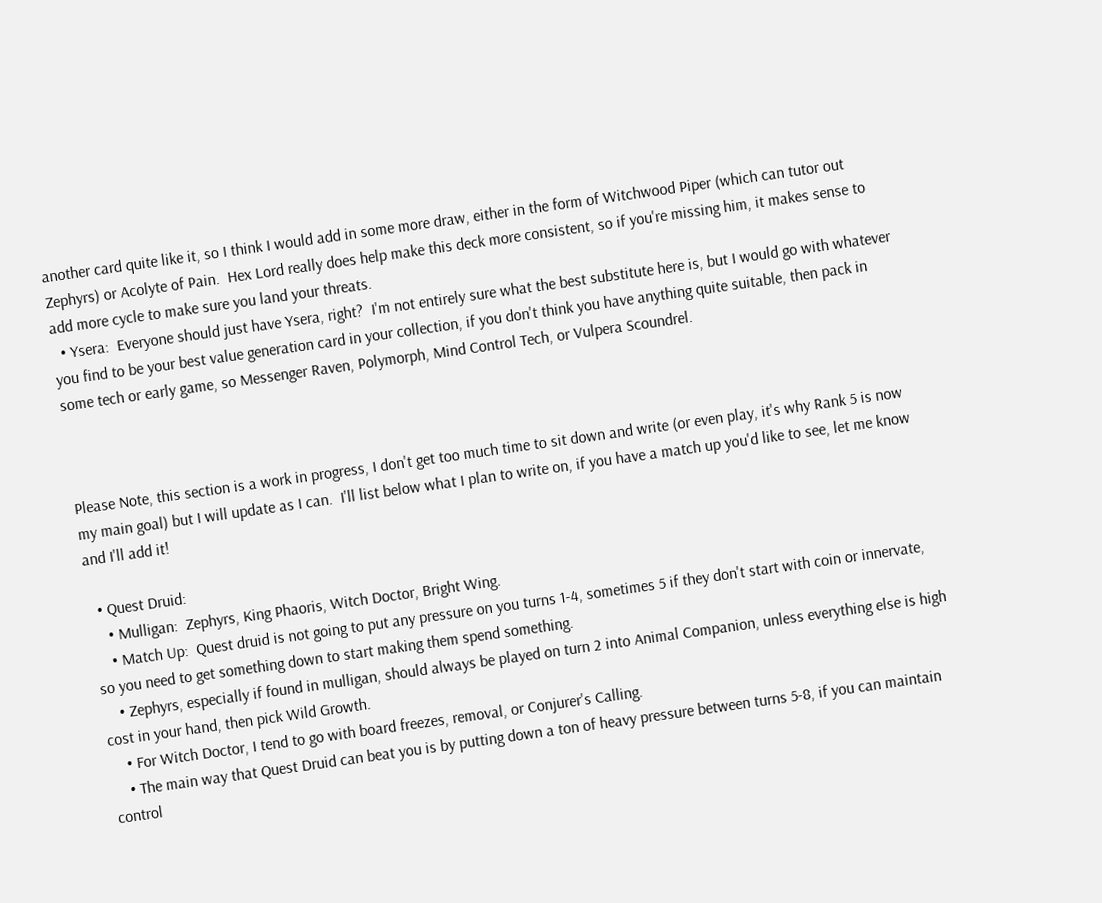another card quite like it, so I think I would add in some more draw, either in the form of Witchwood Piper (which can tutor out Zephyrs) or Acolyte of Pain.  Hex Lord really does help make this deck more consistent, so if you're missing him, it makes sense to add more cycle to make sure you land your threats.
  • Ysera:  Everyone should just have Ysera, right?  I'm not entirely sure what the best substitute here is, but I would go with whatever you find to be your best value generation card in your collection, if you don't think you have anything quite suitable, then pack in some tech or early game, so Messenger Raven, Polymorph, Mind Control Tech, or Vulpera Scoundrel.



Please Note, this section is a work in progress, I don't get too much time to sit down and write (or even play, it's why Rank 5 is now my main goal) but I will update as I can.  I'll list below what I plan to write on, if you have a match up you'd like to see, let me know and I'll add it!

  • Quest Druid:
    • Mulligan:  Zephyrs, King Phaoris, Witch Doctor, Bright Wing.
    • Match Up:  Quest druid is not going to put any pressure on you turns 1-4, sometimes 5 if they don't start with coin or innervate, so you need to get something down to start making them spend something.
    • Zephyrs, especially if found in mulligan, should always be played on turn 2 into Animal Companion, unless everything else is high cost in your hand, then pick Wild Growth.
    • For Witch Doctor, I tend to go with board freezes, removal, or Conjurer's Calling.
    • The main way that Quest Druid can beat you is by putting down a ton of heavy pressure between turns 5-8, if you can maintain control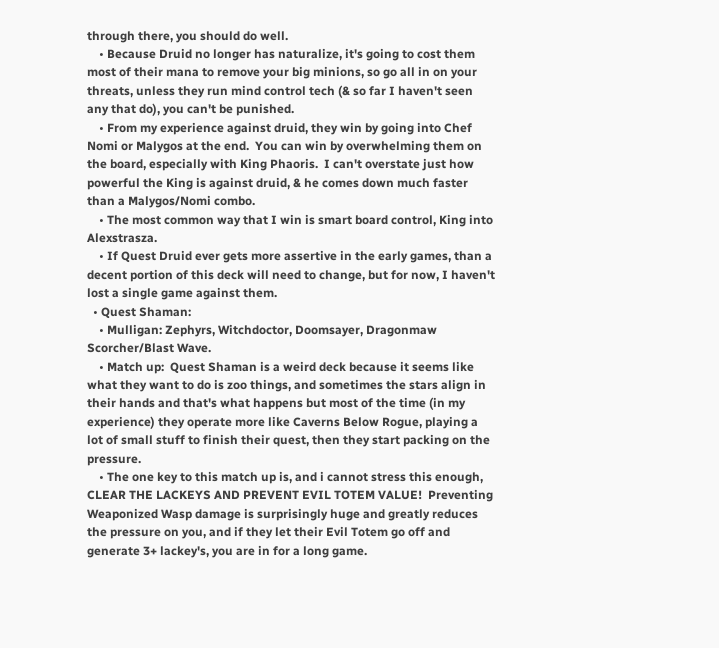through there, you should do well.
    • Because Druid no longer has naturalize, it's going to cost them most of their mana to remove your big minions, so go all in on your threats, unless they run mind control tech (& so far I haven't seen any that do), you can't be punished.
    • From my experience against druid, they win by going into Chef Nomi or Malygos at the end.  You can win by overwhelming them on the board, especially with King Phaoris.  I can't overstate just how powerful the King is against druid, & he comes down much faster than a Malygos/Nomi combo.
    • The most common way that I win is smart board control, King into Alexstrasza.
    • If Quest Druid ever gets more assertive in the early games, than a decent portion of this deck will need to change, but for now, I haven't lost a single game against them.
  • Quest Shaman:
    • Mulligan: Zephyrs, Witchdoctor, Doomsayer, Dragonmaw Scorcher/Blast Wave.
    • Match up:  Quest Shaman is a weird deck because it seems like what they want to do is zoo things, and sometimes the stars align in their hands and that's what happens but most of the time (in my experience) they operate more like Caverns Below Rogue, playing a lot of small stuff to finish their quest, then they start packing on the pressure.
    • The one key to this match up is, and i cannot stress this enough, CLEAR THE LACKEYS AND PREVENT EVIL TOTEM VALUE!  Preventing Weaponized Wasp damage is surprisingly huge and greatly reduces the pressure on you, and if they let their Evil Totem go off and generate 3+ lackey's, you are in for a long game.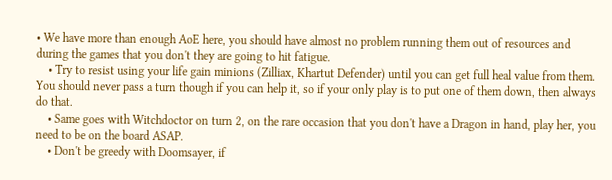• We have more than enough AoE here, you should have almost no problem running them out of resources and during the games that you don't they are going to hit fatigue.
    • Try to resist using your life gain minions (Zilliax, Khartut Defender) until you can get full heal value from them.  You should never pass a turn though if you can help it, so if your only play is to put one of them down, then always do that.
    • Same goes with Witchdoctor on turn 2, on the rare occasion that you don't have a Dragon in hand, play her, you need to be on the board ASAP.
    • Don't be greedy with Doomsayer, if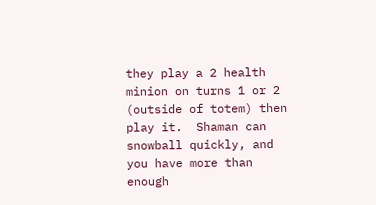they play a 2 health minion on turns 1 or 2 (outside of totem) then play it.  Shaman can snowball quickly, and you have more than enough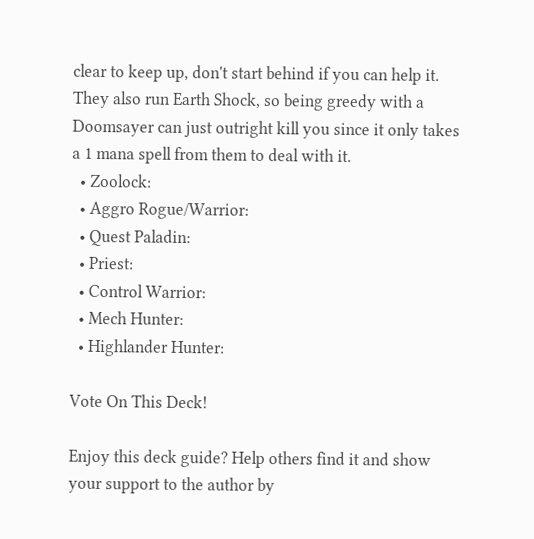clear to keep up, don't start behind if you can help it.  They also run Earth Shock, so being greedy with a Doomsayer can just outright kill you since it only takes a 1 mana spell from them to deal with it.
  • Zoolock:
  • Aggro Rogue/Warrior:
  • Quest Paladin:
  • Priest:
  • Control Warrior:
  • Mech Hunter:
  • Highlander Hunter:

Vote On This Deck!

Enjoy this deck guide? Help others find it and show your support to the author by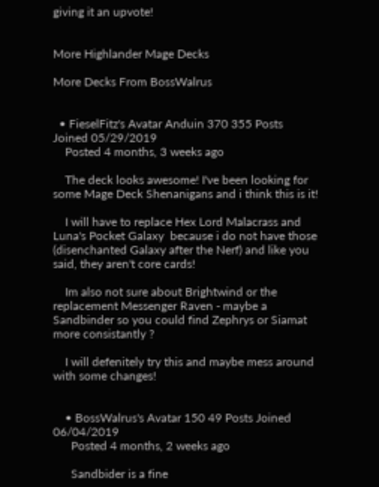giving it an upvote!


More Highlander Mage Decks

More Decks From BossWalrus


  • FieselFitz's Avatar Anduin 370 355 Posts Joined 05/29/2019
    Posted 4 months, 3 weeks ago

    The deck looks awesome! I've been looking for some Mage Deck Shenanigans and i think this is it!

    I will have to replace Hex Lord Malacrass and Luna's Pocket Galaxy  because i do not have those (disenchanted Galaxy after the Nerf) and like you said, they aren't core cards!

    Im also not sure about Brightwind or the replacement Messenger Raven - maybe a Sandbinder so you could find Zephrys or Siamat more consistantly ?

    I will defenitely try this and maybe mess around with some changes!


    • BossWalrus's Avatar 150 49 Posts Joined 06/04/2019
      Posted 4 months, 2 weeks ago

      Sandbider is a fine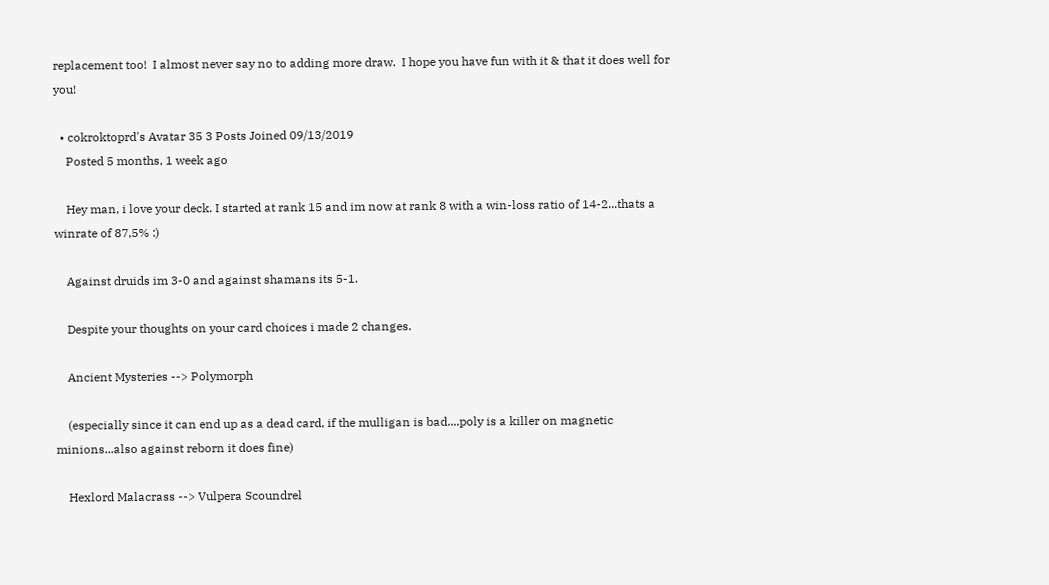replacement too!  I almost never say no to adding more draw.  I hope you have fun with it & that it does well for you!

  • cokroktoprd's Avatar 35 3 Posts Joined 09/13/2019
    Posted 5 months, 1 week ago

    Hey man, i love your deck. I started at rank 15 and im now at rank 8 with a win-loss ratio of 14-2...thats a winrate of 87,5% :)

    Against druids im 3-0 and against shamans its 5-1.

    Despite your thoughts on your card choices i made 2 changes.

    Ancient Mysteries --> Polymorph

    (especially since it can end up as a dead card, if the mulligan is bad....poly is a killer on magnetic minions...also against reborn it does fine)

    Hexlord Malacrass --> Vulpera Scoundrel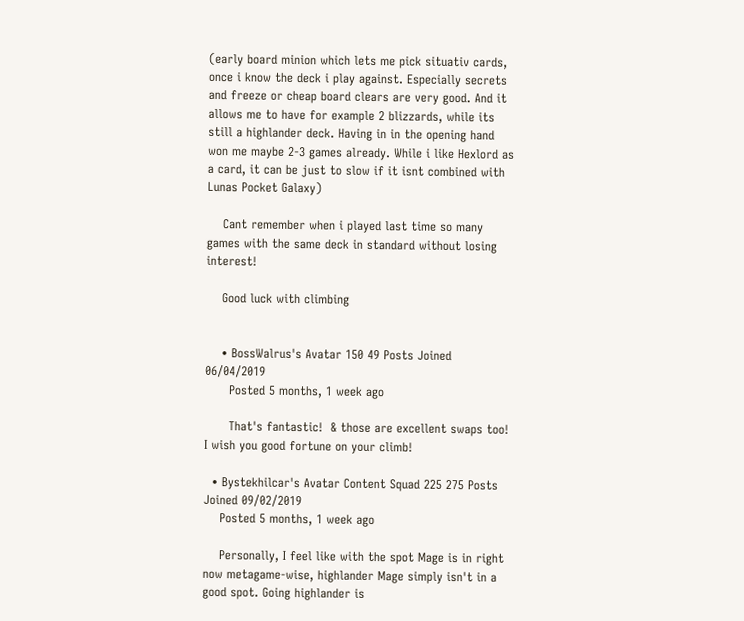(early board minion which lets me pick situativ cards, once i know the deck i play against. Especially secrets and freeze or cheap board clears are very good. And it allows me to have for example 2 blizzards, while its still a highlander deck. Having in in the opening hand won me maybe 2-3 games already. While i like Hexlord as a card, it can be just to slow if it isnt combined with Lunas Pocket Galaxy)

    Cant remember when i played last time so many games with the same deck in standard without losing interest!

    Good luck with climbing


    • BossWalrus's Avatar 150 49 Posts Joined 06/04/2019
      Posted 5 months, 1 week ago

      That's fantastic!  & those are excellent swaps too!  I wish you good fortune on your climb!

  • Bystekhilcar's Avatar Content Squad 225 275 Posts Joined 09/02/2019
    Posted 5 months, 1 week ago

    Personally, I feel like with the spot Mage is in right now metagame-wise, highlander Mage simply isn't in a good spot. Going highlander is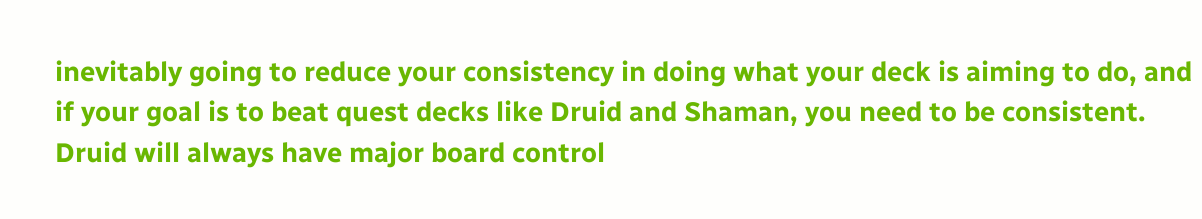inevitably going to reduce your consistency in doing what your deck is aiming to do, and if your goal is to beat quest decks like Druid and Shaman, you need to be consistent. Druid will always have major board control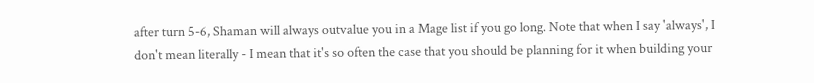after turn 5-6, Shaman will always outvalue you in a Mage list if you go long. Note that when I say 'always', I don't mean literally - I mean that it's so often the case that you should be planning for it when building your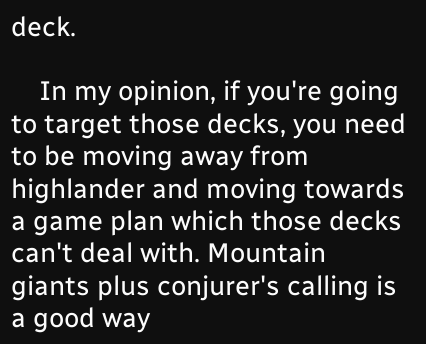deck.

    In my opinion, if you're going to target those decks, you need to be moving away from highlander and moving towards a game plan which those decks can't deal with. Mountain giants plus conjurer's calling is a good way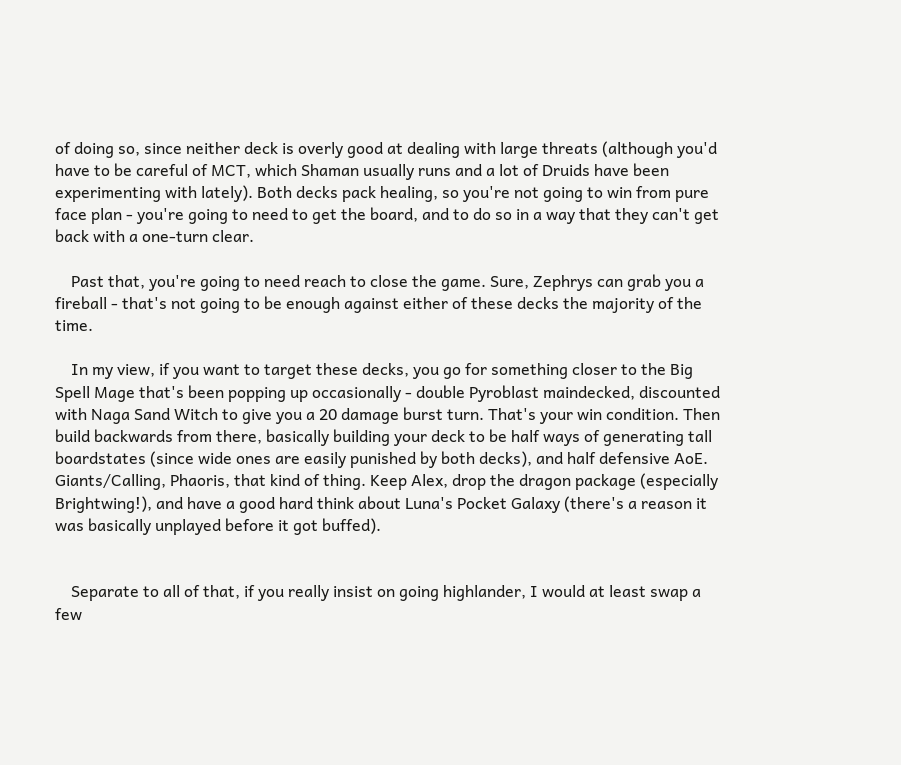of doing so, since neither deck is overly good at dealing with large threats (although you'd have to be careful of MCT, which Shaman usually runs and a lot of Druids have been experimenting with lately). Both decks pack healing, so you're not going to win from pure face plan - you're going to need to get the board, and to do so in a way that they can't get back with a one-turn clear.

    Past that, you're going to need reach to close the game. Sure, Zephrys can grab you a fireball - that's not going to be enough against either of these decks the majority of the time.

    In my view, if you want to target these decks, you go for something closer to the Big Spell Mage that's been popping up occasionally - double Pyroblast maindecked, discounted with Naga Sand Witch to give you a 20 damage burst turn. That's your win condition. Then build backwards from there, basically building your deck to be half ways of generating tall boardstates (since wide ones are easily punished by both decks), and half defensive AoE. Giants/Calling, Phaoris, that kind of thing. Keep Alex, drop the dragon package (especially Brightwing!), and have a good hard think about Luna's Pocket Galaxy (there's a reason it was basically unplayed before it got buffed).


    Separate to all of that, if you really insist on going highlander, I would at least swap a few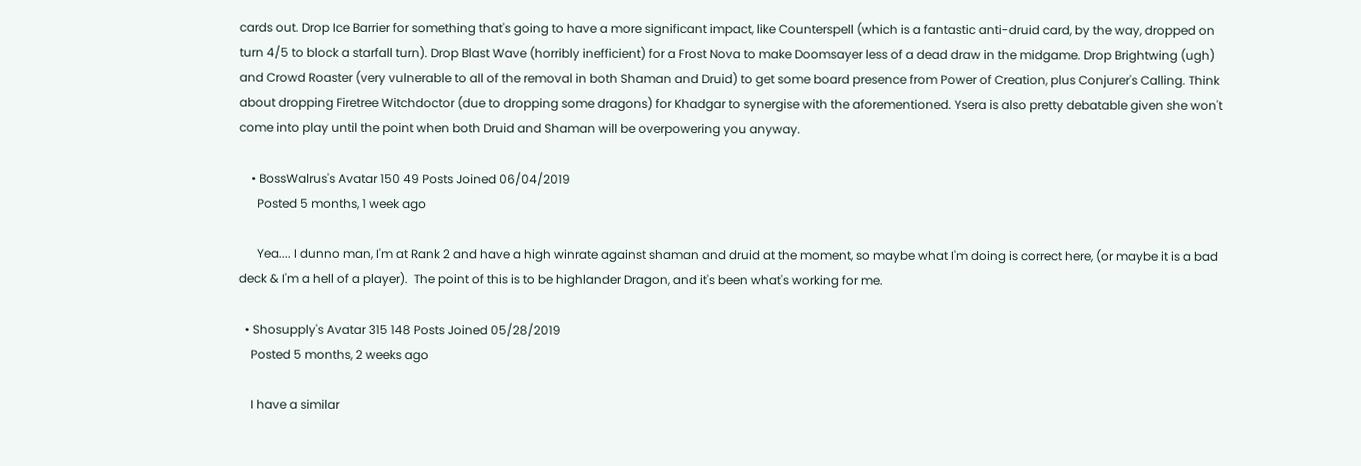cards out. Drop Ice Barrier for something that's going to have a more significant impact, like Counterspell (which is a fantastic anti-druid card, by the way, dropped on turn 4/5 to block a starfall turn). Drop Blast Wave (horribly inefficient) for a Frost Nova to make Doomsayer less of a dead draw in the midgame. Drop Brightwing (ugh) and Crowd Roaster (very vulnerable to all of the removal in both Shaman and Druid) to get some board presence from Power of Creation, plus Conjurer's Calling. Think about dropping Firetree Witchdoctor (due to dropping some dragons) for Khadgar to synergise with the aforementioned. Ysera is also pretty debatable given she won't come into play until the point when both Druid and Shaman will be overpowering you anyway.

    • BossWalrus's Avatar 150 49 Posts Joined 06/04/2019
      Posted 5 months, 1 week ago

      Yea.... I dunno man, I'm at Rank 2 and have a high winrate against shaman and druid at the moment, so maybe what I'm doing is correct here, (or maybe it is a bad deck & I'm a hell of a player).  The point of this is to be highlander Dragon, and it's been what's working for me.

  • Shosupply's Avatar 315 148 Posts Joined 05/28/2019
    Posted 5 months, 2 weeks ago

    I have a similar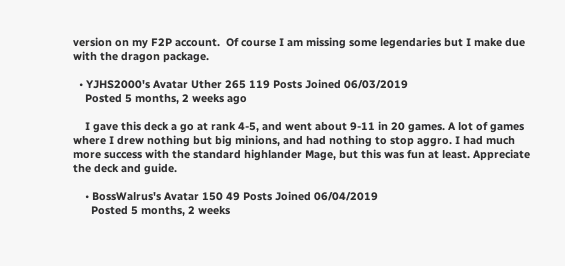version on my F2P account.  Of course I am missing some legendaries but I make due with the dragon package.

  • YJHS2000's Avatar Uther 265 119 Posts Joined 06/03/2019
    Posted 5 months, 2 weeks ago

    I gave this deck a go at rank 4-5, and went about 9-11 in 20 games. A lot of games where I drew nothing but big minions, and had nothing to stop aggro. I had much more success with the standard highlander Mage, but this was fun at least. Appreciate the deck and guide.

    • BossWalrus's Avatar 150 49 Posts Joined 06/04/2019
      Posted 5 months, 2 weeks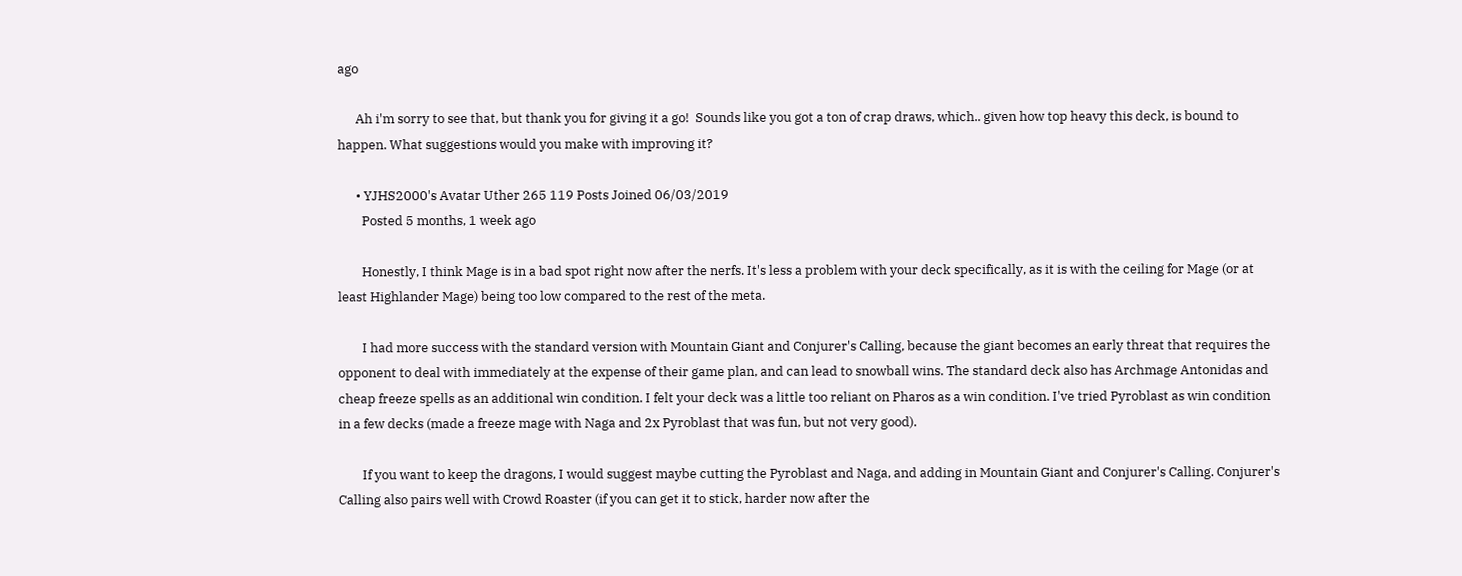ago

      Ah i'm sorry to see that, but thank you for giving it a go!  Sounds like you got a ton of crap draws, which.. given how top heavy this deck, is bound to happen. What suggestions would you make with improving it?

      • YJHS2000's Avatar Uther 265 119 Posts Joined 06/03/2019
        Posted 5 months, 1 week ago

        Honestly, I think Mage is in a bad spot right now after the nerfs. It's less a problem with your deck specifically, as it is with the ceiling for Mage (or at least Highlander Mage) being too low compared to the rest of the meta.

        I had more success with the standard version with Mountain Giant and Conjurer's Calling, because the giant becomes an early threat that requires the opponent to deal with immediately at the expense of their game plan, and can lead to snowball wins. The standard deck also has Archmage Antonidas and cheap freeze spells as an additional win condition. I felt your deck was a little too reliant on Pharos as a win condition. I've tried Pyroblast as win condition in a few decks (made a freeze mage with Naga and 2x Pyroblast that was fun, but not very good).

        If you want to keep the dragons, I would suggest maybe cutting the Pyroblast and Naga, and adding in Mountain Giant and Conjurer's Calling. Conjurer's Calling also pairs well with Crowd Roaster (if you can get it to stick, harder now after the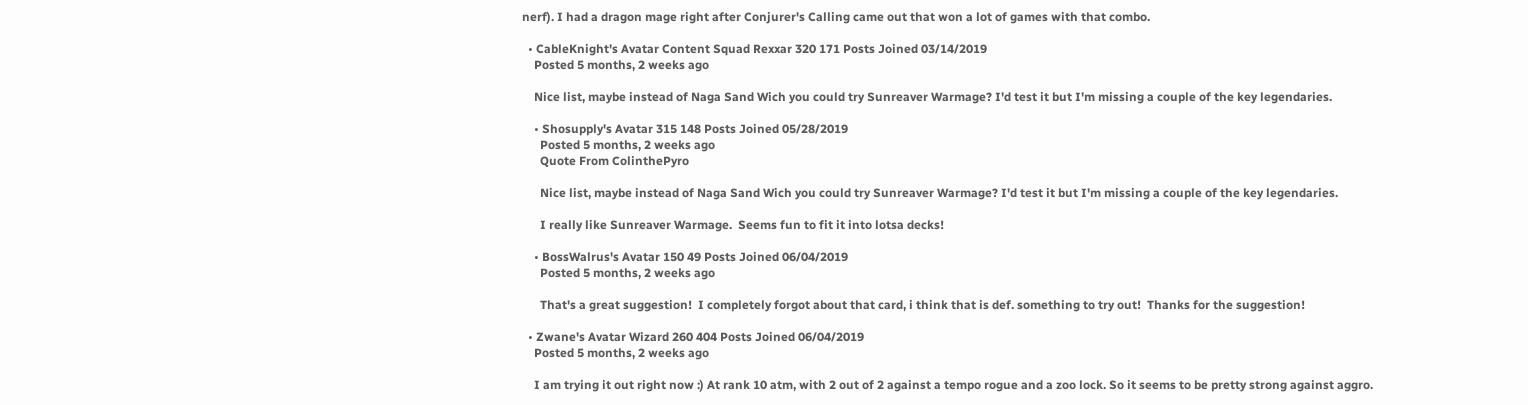nerf). I had a dragon mage right after Conjurer's Calling came out that won a lot of games with that combo.

  • CableKnight's Avatar Content Squad Rexxar 320 171 Posts Joined 03/14/2019
    Posted 5 months, 2 weeks ago

    Nice list, maybe instead of Naga Sand Wich you could try Sunreaver Warmage? I'd test it but I'm missing a couple of the key legendaries.

    • Shosupply's Avatar 315 148 Posts Joined 05/28/2019
      Posted 5 months, 2 weeks ago
      Quote From ColinthePyro

      Nice list, maybe instead of Naga Sand Wich you could try Sunreaver Warmage? I'd test it but I'm missing a couple of the key legendaries.

      I really like Sunreaver Warmage.  Seems fun to fit it into lotsa decks!

    • BossWalrus's Avatar 150 49 Posts Joined 06/04/2019
      Posted 5 months, 2 weeks ago

      That's a great suggestion!  I completely forgot about that card, i think that is def. something to try out!  Thanks for the suggestion!

  • Zwane's Avatar Wizard 260 404 Posts Joined 06/04/2019
    Posted 5 months, 2 weeks ago

    I am trying it out right now :) At rank 10 atm, with 2 out of 2 against a tempo rogue and a zoo lock. So it seems to be pretty strong against aggro.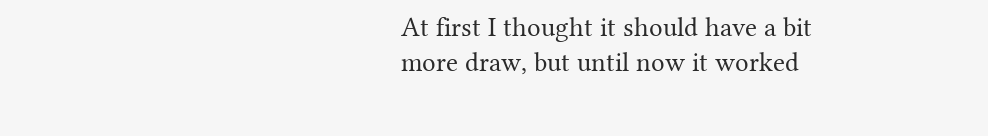At first I thought it should have a bit more draw, but until now it worked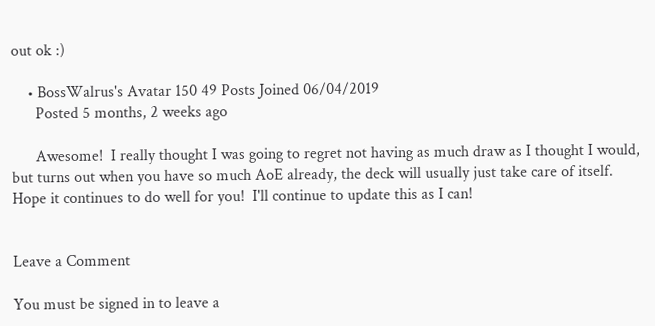out ok :)

    • BossWalrus's Avatar 150 49 Posts Joined 06/04/2019
      Posted 5 months, 2 weeks ago

      Awesome!  I really thought I was going to regret not having as much draw as I thought I would, but turns out when you have so much AoE already, the deck will usually just take care of itself.  Hope it continues to do well for you!  I'll continue to update this as I can!


Leave a Comment

You must be signed in to leave a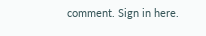comment. Sign in here.